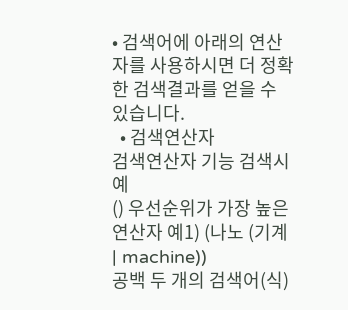• 검색어에 아래의 연산자를 사용하시면 더 정확한 검색결과를 얻을 수 있습니다.
  • 검색연산자
검색연산자 기능 검색시 예
() 우선순위가 가장 높은 연산자 예1) (나노 (기계 | machine))
공백 두 개의 검색어(식)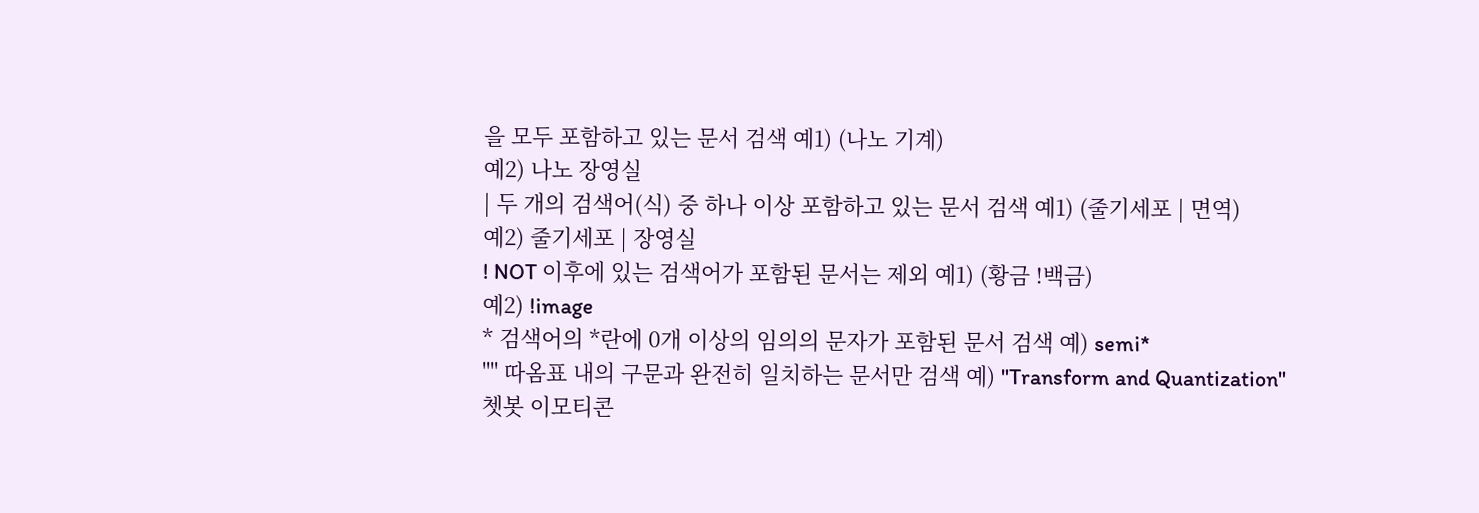을 모두 포함하고 있는 문서 검색 예1) (나노 기계)
예2) 나노 장영실
| 두 개의 검색어(식) 중 하나 이상 포함하고 있는 문서 검색 예1) (줄기세포 | 면역)
예2) 줄기세포 | 장영실
! NOT 이후에 있는 검색어가 포함된 문서는 제외 예1) (황금 !백금)
예2) !image
* 검색어의 *란에 0개 이상의 임의의 문자가 포함된 문서 검색 예) semi*
"" 따옴표 내의 구문과 완전히 일치하는 문서만 검색 예) "Transform and Quantization"
쳇봇 이모티콘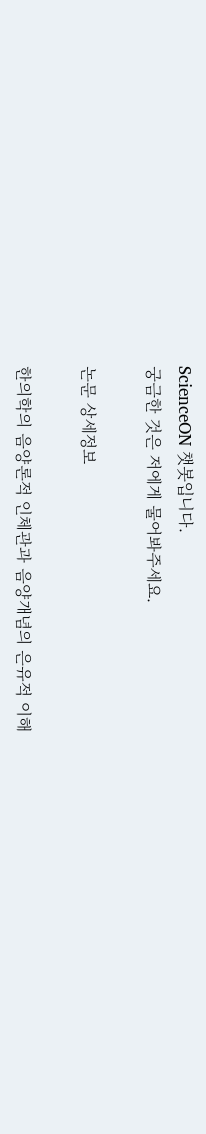ScienceON 챗봇입니다.
궁금한 것은 저에게 물어봐주세요.

논문 상세정보

한의학의 음양론적 인체관과 음양개념의 은유적 이해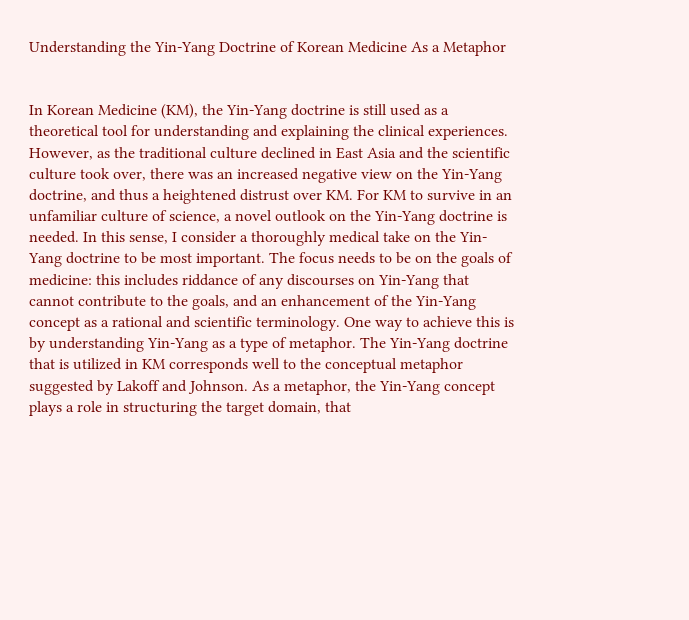Understanding the Yin-Yang Doctrine of Korean Medicine As a Metaphor


In Korean Medicine (KM), the Yin-Yang doctrine is still used as a theoretical tool for understanding and explaining the clinical experiences. However, as the traditional culture declined in East Asia and the scientific culture took over, there was an increased negative view on the Yin-Yang doctrine, and thus a heightened distrust over KM. For KM to survive in an unfamiliar culture of science, a novel outlook on the Yin-Yang doctrine is needed. In this sense, I consider a thoroughly medical take on the Yin-Yang doctrine to be most important. The focus needs to be on the goals of medicine: this includes riddance of any discourses on Yin-Yang that cannot contribute to the goals, and an enhancement of the Yin-Yang concept as a rational and scientific terminology. One way to achieve this is by understanding Yin-Yang as a type of metaphor. The Yin-Yang doctrine that is utilized in KM corresponds well to the conceptual metaphor suggested by Lakoff and Johnson. As a metaphor, the Yin-Yang concept plays a role in structuring the target domain, that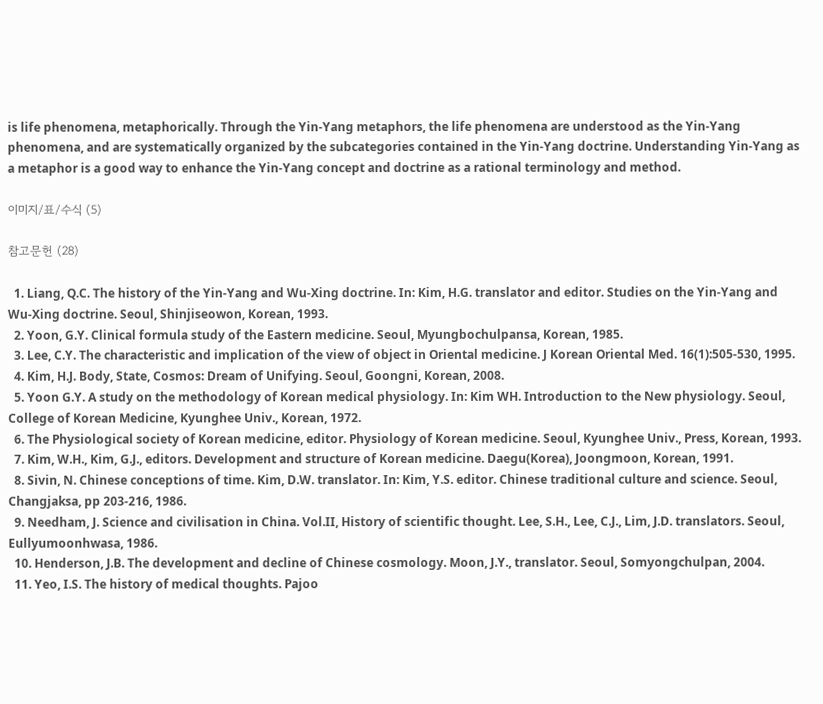is life phenomena, metaphorically. Through the Yin-Yang metaphors, the life phenomena are understood as the Yin-Yang phenomena, and are systematically organized by the subcategories contained in the Yin-Yang doctrine. Understanding Yin-Yang as a metaphor is a good way to enhance the Yin-Yang concept and doctrine as a rational terminology and method.

이미지/표/수식 (5)

참고문헌 (28)

  1. Liang, Q.C. The history of the Yin-Yang and Wu-Xing doctrine. In: Kim, H.G. translator and editor. Studies on the Yin-Yang and Wu-Xing doctrine. Seoul, Shinjiseowon, Korean, 1993.
  2. Yoon, G.Y. Clinical formula study of the Eastern medicine. Seoul, Myungbochulpansa, Korean, 1985.
  3. Lee, C.Y. The characteristic and implication of the view of object in Oriental medicine. J Korean Oriental Med. 16(1):505-530, 1995.
  4. Kim, H.J. Body, State, Cosmos: Dream of Unifying. Seoul, Goongni, Korean, 2008.
  5. Yoon G.Y. A study on the methodology of Korean medical physiology. In: Kim WH. Introduction to the New physiology. Seoul, College of Korean Medicine, Kyunghee Univ., Korean, 1972.
  6. The Physiological society of Korean medicine, editor. Physiology of Korean medicine. Seoul, Kyunghee Univ., Press, Korean, 1993.
  7. Kim, W.H., Kim, G.J., editors. Development and structure of Korean medicine. Daegu(Korea), Joongmoon, Korean, 1991.
  8. Sivin, N. Chinese conceptions of time. Kim, D.W. translator. In: Kim, Y.S. editor. Chinese traditional culture and science. Seoul, Changjaksa, pp 203-216, 1986.
  9. Needham, J. Science and civilisation in China. Vol.II, History of scientific thought. Lee, S.H., Lee, C.J., Lim, J.D. translators. Seoul, Eullyumoonhwasa, 1986.
  10. Henderson, J.B. The development and decline of Chinese cosmology. Moon, J.Y., translator. Seoul, Somyongchulpan, 2004.
  11. Yeo, I.S. The history of medical thoughts. Pajoo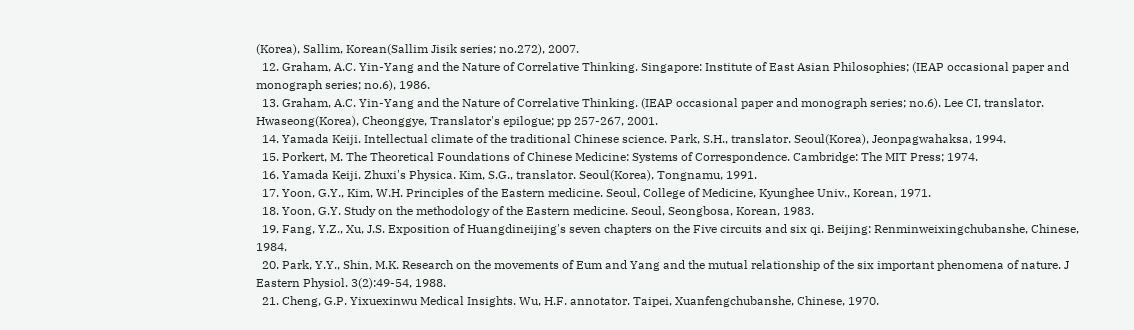(Korea), Sallim, Korean(Sallim Jisik series; no.272), 2007.
  12. Graham, A.C. Yin-Yang and the Nature of Correlative Thinking. Singapore: Institute of East Asian Philosophies; (IEAP occasional paper and monograph series; no.6), 1986.
  13. Graham, A.C. Yin-Yang and the Nature of Correlative Thinking. (IEAP occasional paper and monograph series; no.6). Lee CI, translator. Hwaseong(Korea), Cheonggye, Translator's epilogue; pp 257-267, 2001.
  14. Yamada Keiji. Intellectual climate of the traditional Chinese science. Park, S.H., translator. Seoul(Korea), Jeonpagwahaksa, 1994.
  15. Porkert, M. The Theoretical Foundations of Chinese Medicine: Systems of Correspondence. Cambridge: The MIT Press; 1974.
  16. Yamada Keiji. Zhuxi's Physica. Kim, S.G., translator. Seoul(Korea), Tongnamu, 1991.
  17. Yoon, G.Y., Kim, W.H. Principles of the Eastern medicine. Seoul, College of Medicine, Kyunghee Univ., Korean, 1971.
  18. Yoon, G.Y. Study on the methodology of the Eastern medicine. Seoul, Seongbosa, Korean, 1983.
  19. Fang, Y.Z., Xu, J.S. Exposition of Huangdineijing's seven chapters on the Five circuits and six qi. Beijing: Renminweixingchubanshe, Chinese, 1984.
  20. Park, Y.Y., Shin, M.K. Research on the movements of Eum and Yang and the mutual relationship of the six important phenomena of nature. J Eastern Physiol. 3(2):49-54, 1988.
  21. Cheng, G.P. Yixuexinwu Medical Insights. Wu, H.F. annotator. Taipei, Xuanfengchubanshe, Chinese, 1970.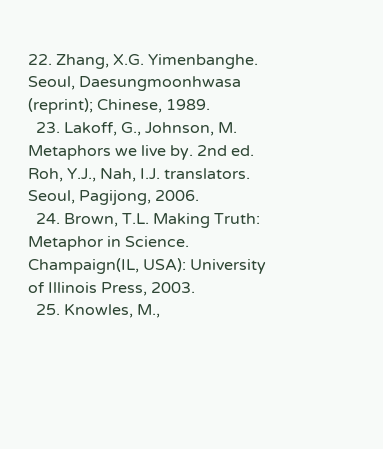22. Zhang, X.G. Yimenbanghe. Seoul, Daesungmoonhwasa (reprint); Chinese, 1989.
  23. Lakoff, G., Johnson, M. Metaphors we live by. 2nd ed. Roh, Y.J., Nah, I.J. translators. Seoul, Pagijong, 2006.
  24. Brown, T.L. Making Truth: Metaphor in Science. Champaign(IL, USA): University of Illinois Press, 2003.
  25. Knowles, M.,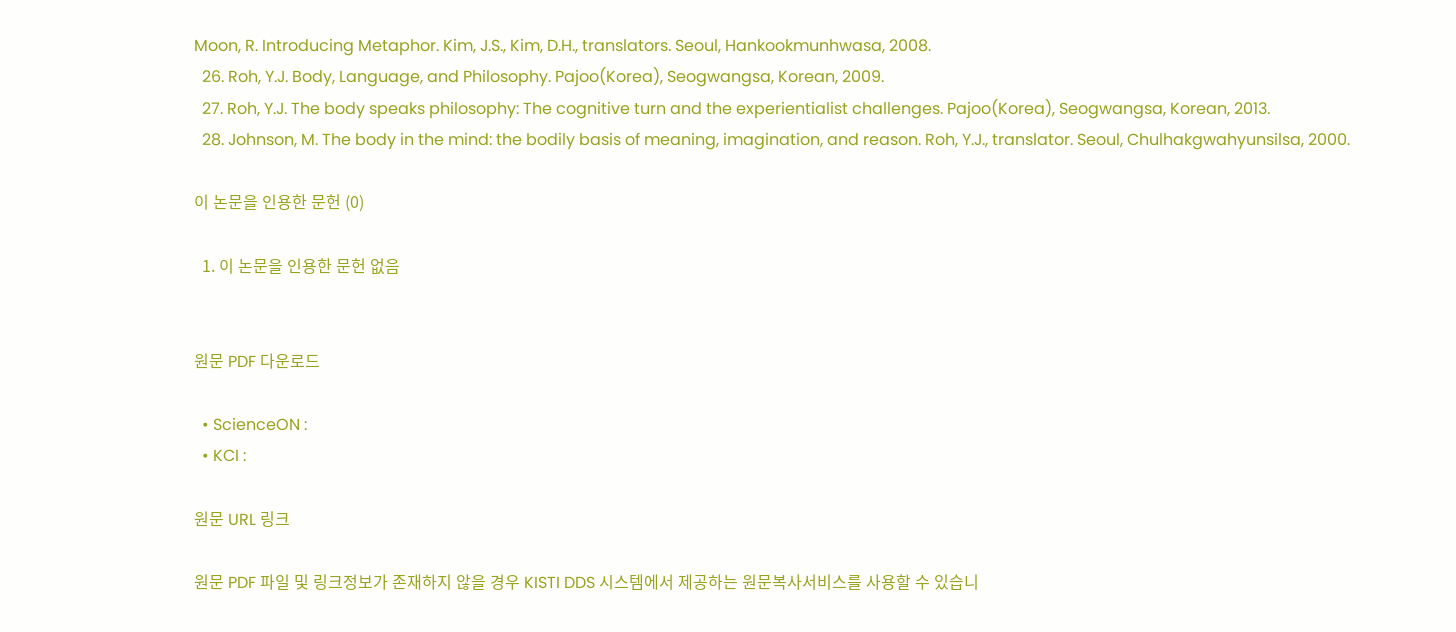Moon, R. Introducing Metaphor. Kim, J.S., Kim, D.H., translators. Seoul, Hankookmunhwasa, 2008.
  26. Roh, Y.J. Body, Language, and Philosophy. Pajoo(Korea), Seogwangsa, Korean, 2009.
  27. Roh, Y.J. The body speaks philosophy: The cognitive turn and the experientialist challenges. Pajoo(Korea), Seogwangsa, Korean, 2013.
  28. Johnson, M. The body in the mind: the bodily basis of meaning, imagination, and reason. Roh, Y.J., translator. Seoul, Chulhakgwahyunsilsa, 2000.

이 논문을 인용한 문헌 (0)

  1. 이 논문을 인용한 문헌 없음


원문 PDF 다운로드

  • ScienceON :
  • KCI :

원문 URL 링크

원문 PDF 파일 및 링크정보가 존재하지 않을 경우 KISTI DDS 시스템에서 제공하는 원문복사서비스를 사용할 수 있습니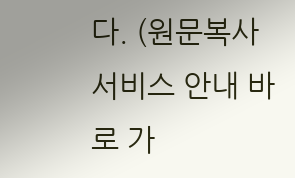다. (원문복사서비스 안내 바로 가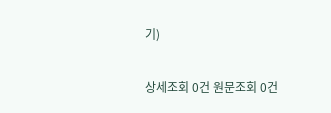기)

상세조회 0건 원문조회 0건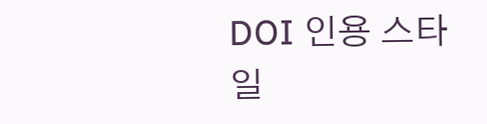DOI 인용 스타일